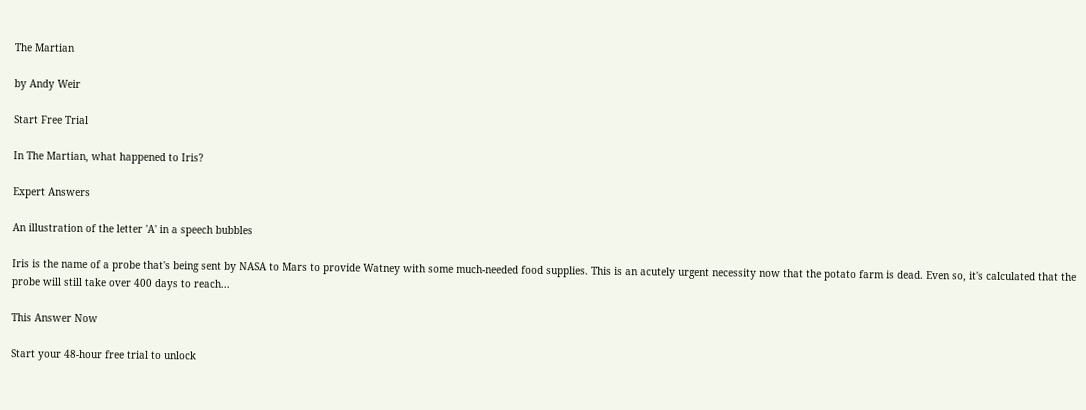The Martian

by Andy Weir

Start Free Trial

In The Martian, what happened to Iris?

Expert Answers

An illustration of the letter 'A' in a speech bubbles

Iris is the name of a probe that's being sent by NASA to Mars to provide Watney with some much-needed food supplies. This is an acutely urgent necessity now that the potato farm is dead. Even so, it's calculated that the probe will still take over 400 days to reach...

This Answer Now

Start your 48-hour free trial to unlock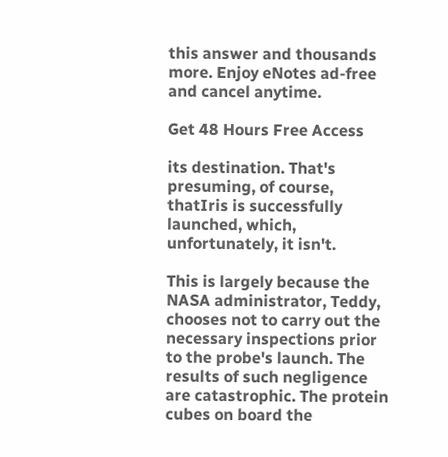this answer and thousands more. Enjoy eNotes ad-free and cancel anytime.

Get 48 Hours Free Access

its destination. That's presuming, of course, thatIris is successfully launched, which, unfortunately, it isn't.

This is largely because the NASA administrator, Teddy, chooses not to carry out the necessary inspections prior to the probe's launch. The results of such negligence are catastrophic. The protein cubes on board the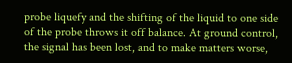probe liquefy and the shifting of the liquid to one side of the probe throws it off balance. At ground control, the signal has been lost, and to make matters worse,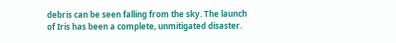debris can be seen falling from the sky. The launch of Iris has been a complete, unmitigated disaster.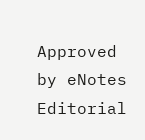Approved by eNotes Editorial